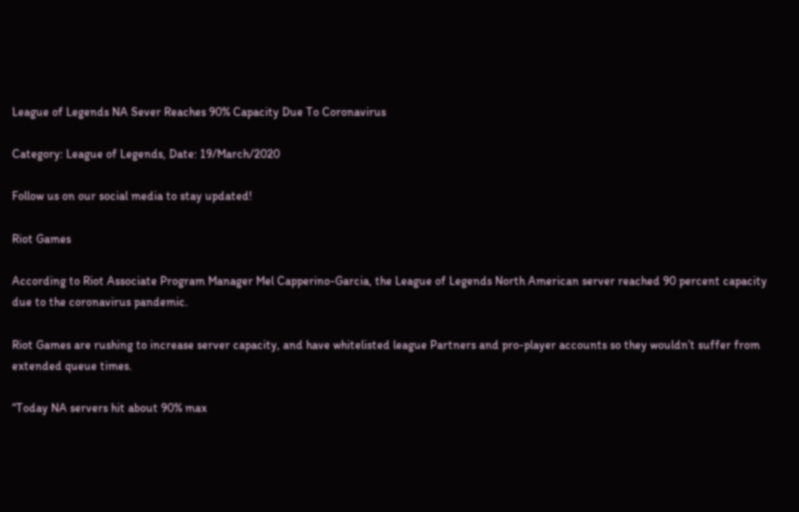League of Legends NA Sever Reaches 90% Capacity Due To Coronavirus

Category: League of Legends, Date: 19/March/2020

Follow us on our social media to stay updated!

Riot Games

According to Riot Associate Program Manager Mel Capperino-Garcia, the League of Legends North American server reached 90 percent capacity due to the coronavirus pandemic.

Riot Games are rushing to increase server capacity, and have whitelisted league Partners and pro-player accounts so they wouldn’t suffer from extended queue times.

“Today NA servers hit about 90% max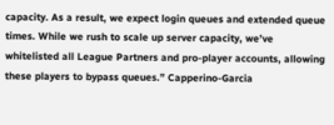capacity. As a result, we expect login queues and extended queue times. While we rush to scale up server capacity, we’ve whitelisted all League Partners and pro-player accounts, allowing these players to bypass queues.” Capperino-Garcia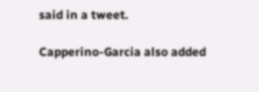said in a tweet.

Capperino-Garcia also added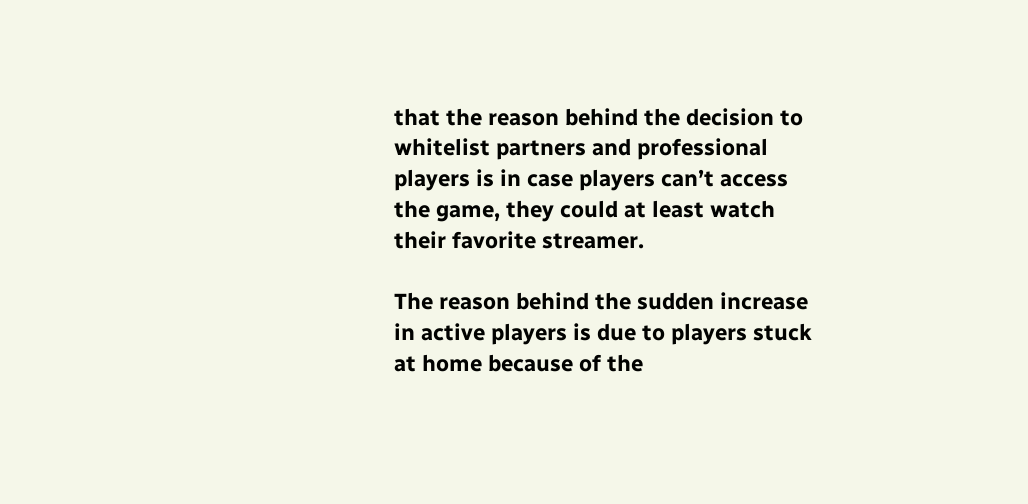that the reason behind the decision to whitelist partners and professional players is in case players can’t access the game, they could at least watch their favorite streamer.

The reason behind the sudden increase in active players is due to players stuck at home because of the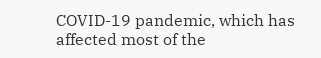COVID-19 pandemic, which has affected most of the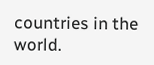countries in the world.